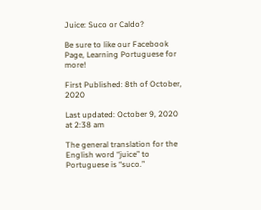Juice: Suco or Caldo?

Be sure to like our Facebook Page, Learning Portuguese for more!

First Published: 8th of October, 2020

Last updated: October 9, 2020 at 2:38 am

The general translation for the English word “juice” to Portuguese is “suco.”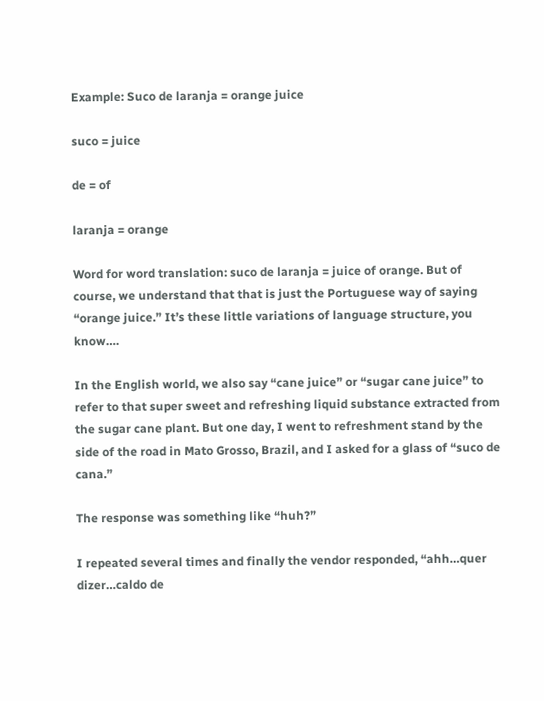Example: Suco de laranja = orange juice

suco = juice

de = of

laranja = orange

Word for word translation: suco de laranja = juice of orange. But of course, we understand that that is just the Portuguese way of saying “orange juice.” It’s these little variations of language structure, you know….

In the English world, we also say “cane juice” or “sugar cane juice” to refer to that super sweet and refreshing liquid substance extracted from the sugar cane plant. But one day, I went to refreshment stand by the side of the road in Mato Grosso, Brazil, and I asked for a glass of “suco de cana.”

The response was something like “huh?”

I repeated several times and finally the vendor responded, “ahh…quer dizer…caldo de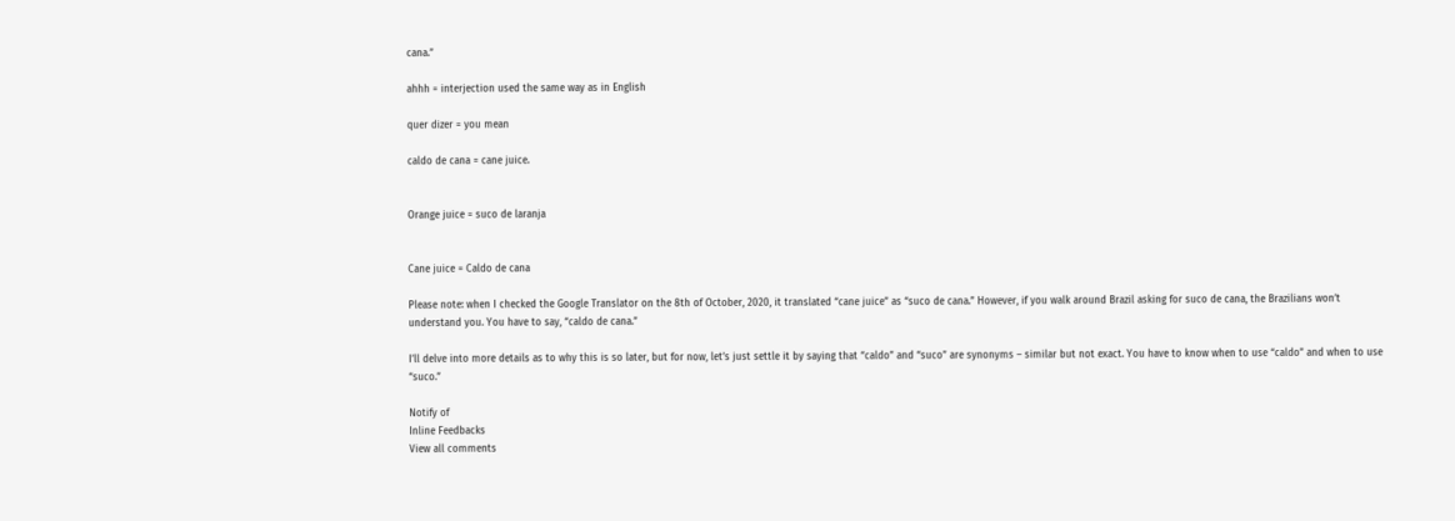cana.”

ahhh = interjection used the same way as in English

quer dizer = you mean

caldo de cana = cane juice.


Orange juice = suco de laranja


Cane juice = Caldo de cana

Please note: when I checked the Google Translator on the 8th of October, 2020, it translated “cane juice” as “suco de cana.” However, if you walk around Brazil asking for suco de cana, the Brazilians won’t understand you. You have to say, “caldo de cana.”

I’ll delve into more details as to why this is so later, but for now, let’s just settle it by saying that “caldo” and “suco” are synonyms – similar but not exact. You have to know when to use “caldo” and when to use “suco.”

Notify of
Inline Feedbacks
View all comments